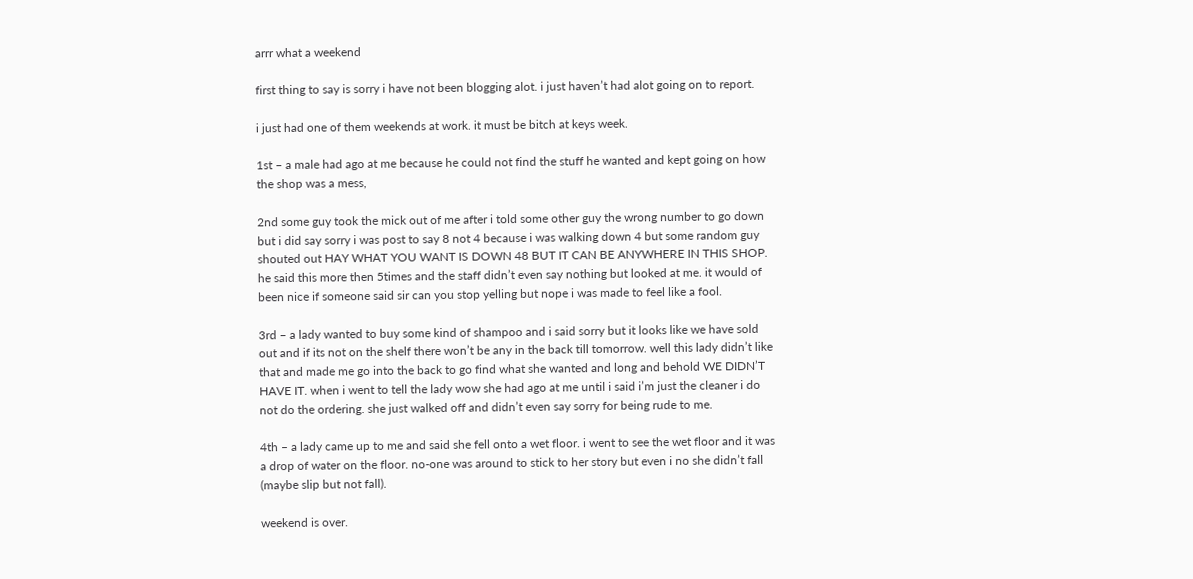arrr what a weekend

first thing to say is sorry i have not been blogging alot. i just haven’t had alot going on to report.

i just had one of them weekends at work. it must be bitch at keys week.

1st – a male had ago at me because he could not find the stuff he wanted and kept going on how the shop was a mess,

2nd some guy took the mick out of me after i told some other guy the wrong number to go down but i did say sorry i was post to say 8 not 4 because i was walking down 4 but some random guy shouted out HAY WHAT YOU WANT IS DOWN 48 BUT IT CAN BE ANYWHERE IN THIS SHOP. he said this more then 5times and the staff didn’t even say nothing but looked at me. it would of been nice if someone said sir can you stop yelling but nope i was made to feel like a fool.

3rd – a lady wanted to buy some kind of shampoo and i said sorry but it looks like we have sold out and if its not on the shelf there won’t be any in the back till tomorrow. well this lady didn’t like that and made me go into the back to go find what she wanted and long and behold WE DIDN’T HAVE IT. when i went to tell the lady wow she had ago at me until i said i’m just the cleaner i do not do the ordering. she just walked off and didn’t even say sorry for being rude to me.

4th – a lady came up to me and said she fell onto a wet floor. i went to see the wet floor and it was a drop of water on the floor. no-one was around to stick to her story but even i no she didn’t fall (maybe slip but not fall).

weekend is over.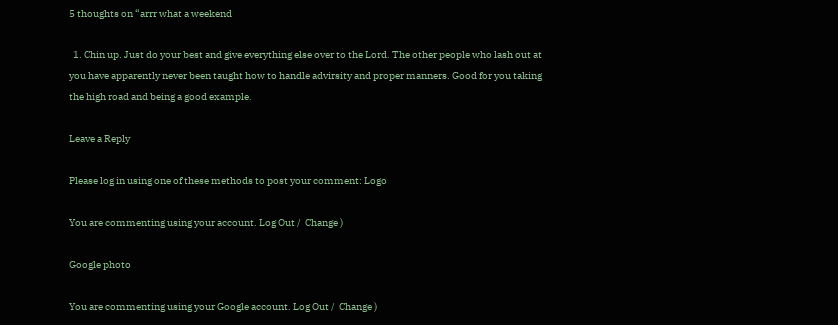5 thoughts on “arrr what a weekend

  1. Chin up. Just do your best and give everything else over to the Lord. The other people who lash out at you have apparently never been taught how to handle advirsity and proper manners. Good for you taking the high road and being a good example.

Leave a Reply

Please log in using one of these methods to post your comment: Logo

You are commenting using your account. Log Out /  Change )

Google photo

You are commenting using your Google account. Log Out /  Change )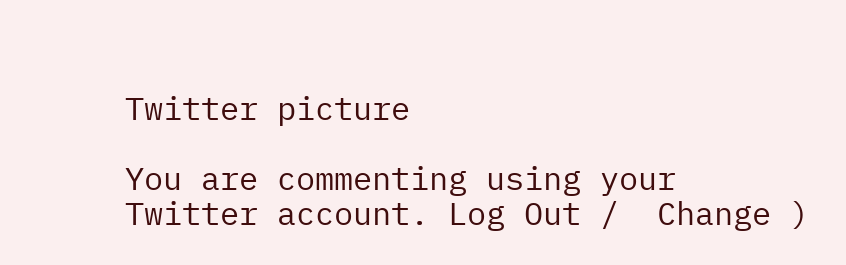Twitter picture

You are commenting using your Twitter account. Log Out /  Change )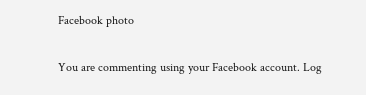Facebook photo

You are commenting using your Facebook account. Log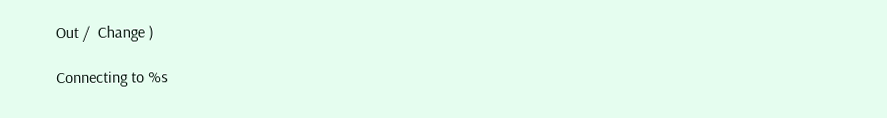Out /  Change )

Connecting to %s